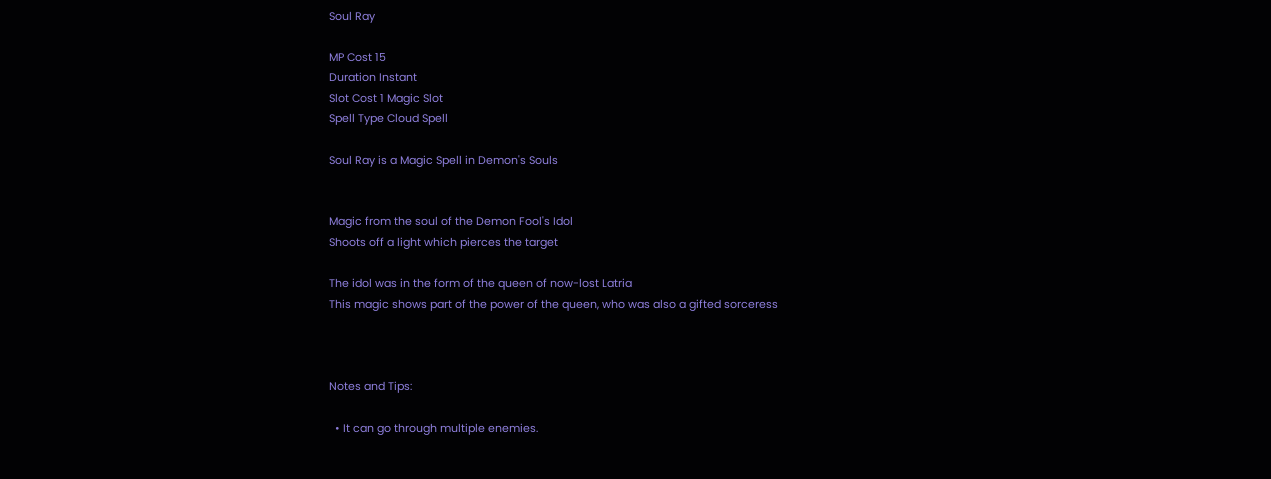Soul Ray

MP Cost 15
Duration Instant
Slot Cost 1 Magic Slot
Spell Type Cloud Spell

Soul Ray is a Magic Spell in Demon's Souls


Magic from the soul of the Demon Fool's Idol
Shoots off a light which pierces the target

The idol was in the form of the queen of now-lost Latria
This magic shows part of the power of the queen, who was also a gifted sorceress



Notes and Tips:

  • It can go through multiple enemies.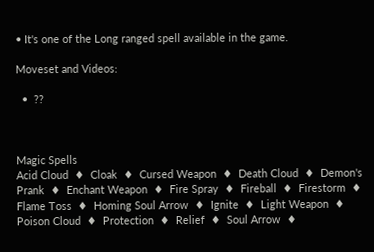• It's one of the Long ranged spell available in the game.

Moveset and Videos:

  •  ??



Magic Spells
Acid Cloud  ♦  Cloak  ♦  Cursed Weapon  ♦  Death Cloud  ♦  Demon's Prank  ♦  Enchant Weapon  ♦  Fire Spray  ♦  Fireball  ♦  Firestorm  ♦  Flame Toss  ♦  Homing Soul Arrow  ♦  Ignite  ♦  Light Weapon  ♦  Poison Cloud  ♦  Protection  ♦  Relief  ♦  Soul Arrow  ♦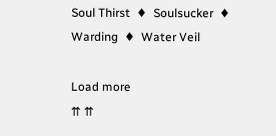Soul Thirst  ♦  Soulsucker  ♦  Warding  ♦  Water Veil

Load more
⇈ ⇈